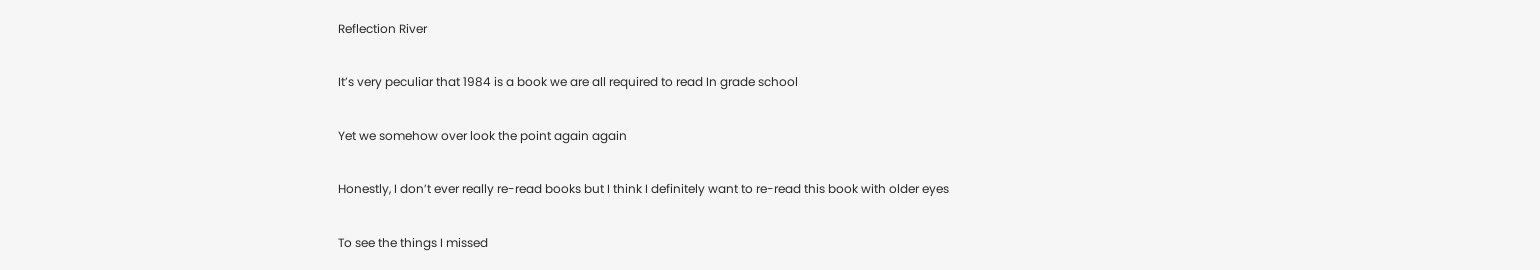Reflection River

It’s very peculiar that 1984 is a book we are all required to read In grade school

Yet we somehow over look the point again again

Honestly, I don’t ever really re-read books but I think I definitely want to re-read this book with older eyes

To see the things I missed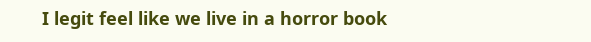I legit feel like we live in a horror book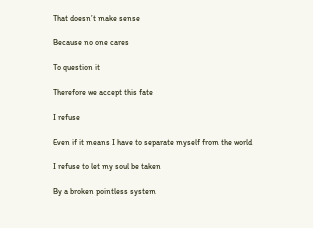That doesn’t make sense

Because no one cares

To question it

Therefore we accept this fate

I refuse

Even if it means I have to separate myself from the world

I refuse to let my soul be taken

By a broken pointless system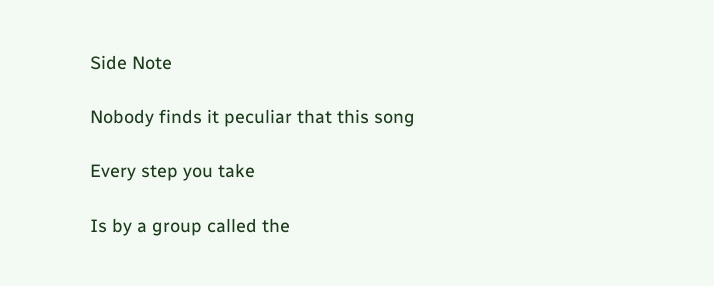Side Note

Nobody finds it peculiar that this song

Every step you take

Is by a group called the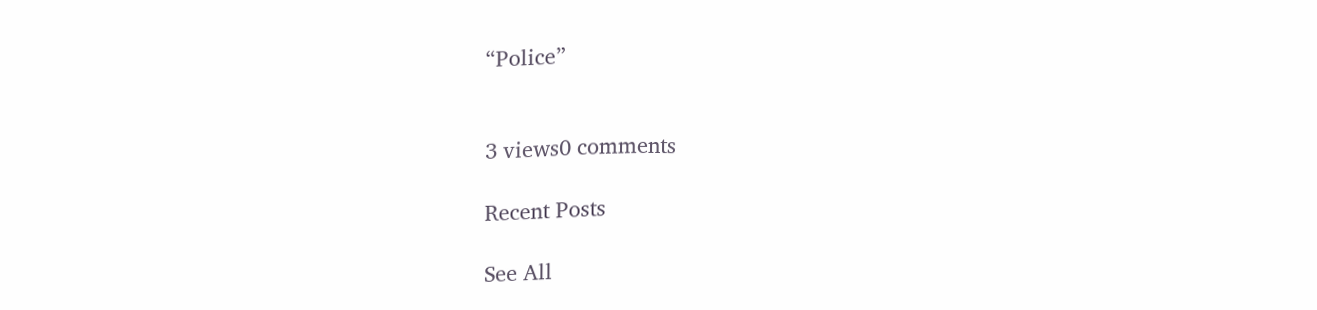“Police”


3 views0 comments

Recent Posts

See All